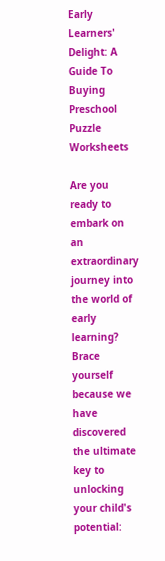Early Learners' Delight: A Guide To Buying Preschool Puzzle Worksheets

Are you ready to embark on an extraordinary journey into the world of early learning? Brace yourself because we have discovered the ultimate key to unlocking your child's potential: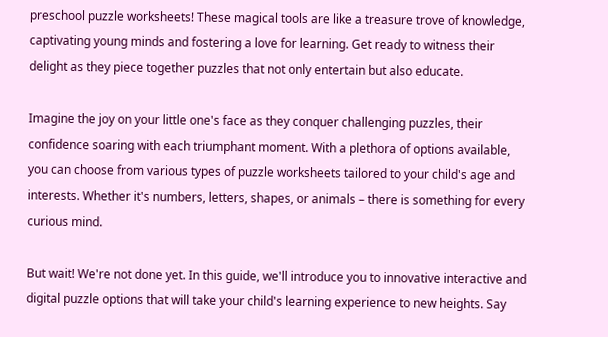preschool puzzle worksheets! These magical tools are like a treasure trove of knowledge, captivating young minds and fostering a love for learning. Get ready to witness their delight as they piece together puzzles that not only entertain but also educate.

Imagine the joy on your little one's face as they conquer challenging puzzles, their confidence soaring with each triumphant moment. With a plethora of options available, you can choose from various types of puzzle worksheets tailored to your child's age and interests. Whether it's numbers, letters, shapes, or animals – there is something for every curious mind.

But wait! We're not done yet. In this guide, we'll introduce you to innovative interactive and digital puzzle options that will take your child's learning experience to new heights. Say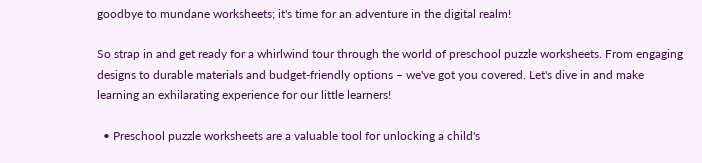goodbye to mundane worksheets; it's time for an adventure in the digital realm!

So strap in and get ready for a whirlwind tour through the world of preschool puzzle worksheets. From engaging designs to durable materials and budget-friendly options – we've got you covered. Let's dive in and make learning an exhilarating experience for our little learners!

  • Preschool puzzle worksheets are a valuable tool for unlocking a child's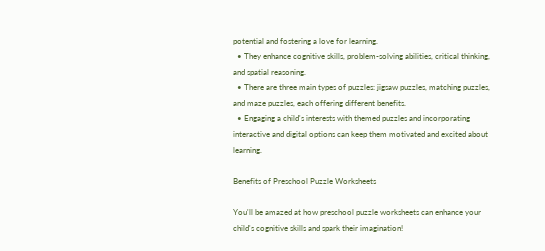potential and fostering a love for learning.
  • They enhance cognitive skills, problem-solving abilities, critical thinking, and spatial reasoning.
  • There are three main types of puzzles: jigsaw puzzles, matching puzzles, and maze puzzles, each offering different benefits.
  • Engaging a child's interests with themed puzzles and incorporating interactive and digital options can keep them motivated and excited about learning.

Benefits of Preschool Puzzle Worksheets

You'll be amazed at how preschool puzzle worksheets can enhance your child's cognitive skills and spark their imagination!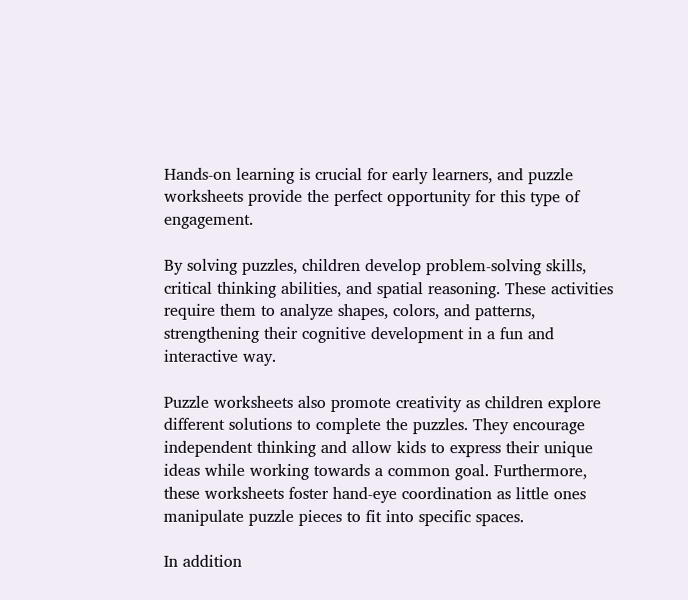Hands-on learning is crucial for early learners, and puzzle worksheets provide the perfect opportunity for this type of engagement.

By solving puzzles, children develop problem-solving skills, critical thinking abilities, and spatial reasoning. These activities require them to analyze shapes, colors, and patterns, strengthening their cognitive development in a fun and interactive way.

Puzzle worksheets also promote creativity as children explore different solutions to complete the puzzles. They encourage independent thinking and allow kids to express their unique ideas while working towards a common goal. Furthermore, these worksheets foster hand-eye coordination as little ones manipulate puzzle pieces to fit into specific spaces.

In addition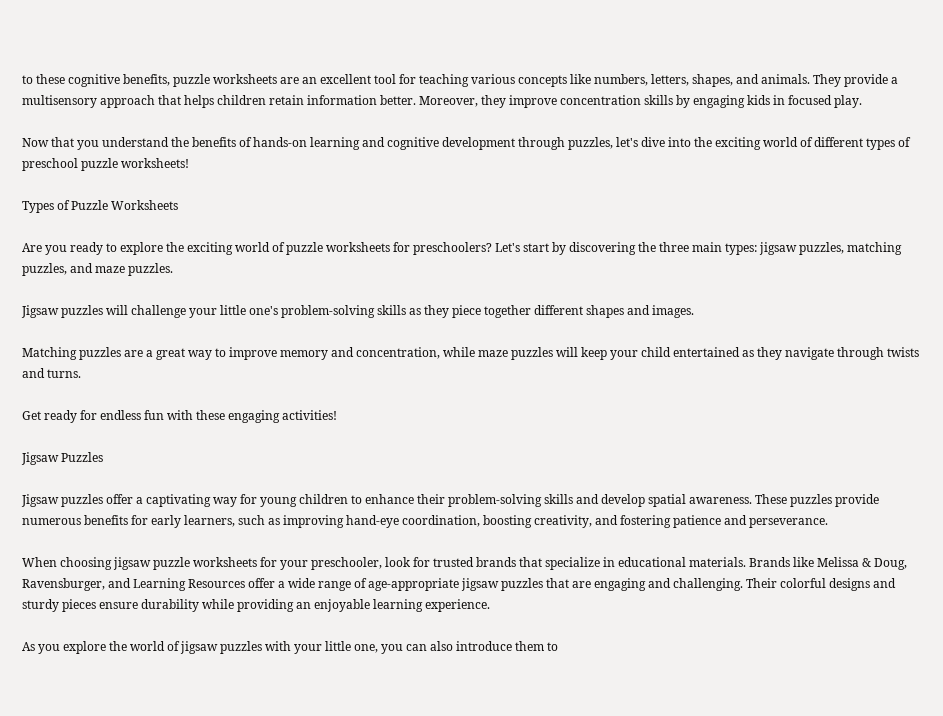to these cognitive benefits, puzzle worksheets are an excellent tool for teaching various concepts like numbers, letters, shapes, and animals. They provide a multisensory approach that helps children retain information better. Moreover, they improve concentration skills by engaging kids in focused play.

Now that you understand the benefits of hands-on learning and cognitive development through puzzles, let's dive into the exciting world of different types of preschool puzzle worksheets!

Types of Puzzle Worksheets

Are you ready to explore the exciting world of puzzle worksheets for preschoolers? Let's start by discovering the three main types: jigsaw puzzles, matching puzzles, and maze puzzles.

Jigsaw puzzles will challenge your little one's problem-solving skills as they piece together different shapes and images.

Matching puzzles are a great way to improve memory and concentration, while maze puzzles will keep your child entertained as they navigate through twists and turns.

Get ready for endless fun with these engaging activities!

Jigsaw Puzzles

Jigsaw puzzles offer a captivating way for young children to enhance their problem-solving skills and develop spatial awareness. These puzzles provide numerous benefits for early learners, such as improving hand-eye coordination, boosting creativity, and fostering patience and perseverance.

When choosing jigsaw puzzle worksheets for your preschooler, look for trusted brands that specialize in educational materials. Brands like Melissa & Doug, Ravensburger, and Learning Resources offer a wide range of age-appropriate jigsaw puzzles that are engaging and challenging. Their colorful designs and sturdy pieces ensure durability while providing an enjoyable learning experience.

As you explore the world of jigsaw puzzles with your little one, you can also introduce them to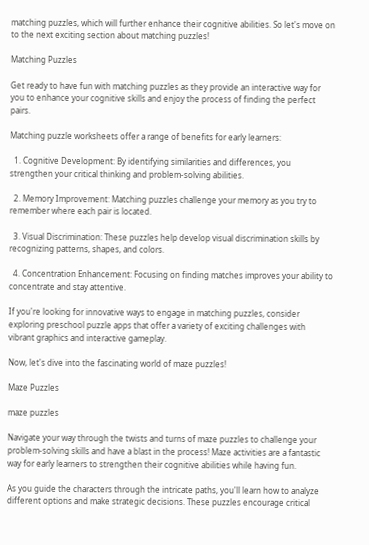matching puzzles, which will further enhance their cognitive abilities. So let's move on to the next exciting section about matching puzzles!

Matching Puzzles

Get ready to have fun with matching puzzles as they provide an interactive way for you to enhance your cognitive skills and enjoy the process of finding the perfect pairs.

Matching puzzle worksheets offer a range of benefits for early learners:

  1. Cognitive Development: By identifying similarities and differences, you strengthen your critical thinking and problem-solving abilities.

  2. Memory Improvement: Matching puzzles challenge your memory as you try to remember where each pair is located.

  3. Visual Discrimination: These puzzles help develop visual discrimination skills by recognizing patterns, shapes, and colors.

  4. Concentration Enhancement: Focusing on finding matches improves your ability to concentrate and stay attentive.

If you're looking for innovative ways to engage in matching puzzles, consider exploring preschool puzzle apps that offer a variety of exciting challenges with vibrant graphics and interactive gameplay.

Now, let's dive into the fascinating world of maze puzzles!

Maze Puzzles

maze puzzles

Navigate your way through the twists and turns of maze puzzles to challenge your problem-solving skills and have a blast in the process! Maze activities are a fantastic way for early learners to strengthen their cognitive abilities while having fun.

As you guide the characters through the intricate paths, you'll learn how to analyze different options and make strategic decisions. These puzzles encourage critical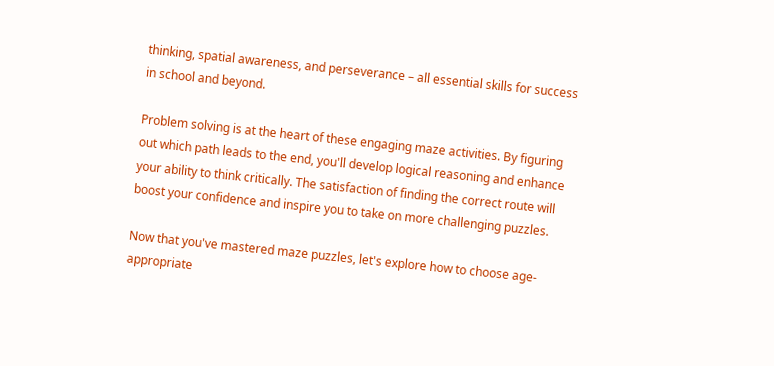thinking, spatial awareness, and perseverance – all essential skills for success in school and beyond.

Problem solving is at the heart of these engaging maze activities. By figuring out which path leads to the end, you'll develop logical reasoning and enhance your ability to think critically. The satisfaction of finding the correct route will boost your confidence and inspire you to take on more challenging puzzles.

Now that you've mastered maze puzzles, let's explore how to choose age-appropriate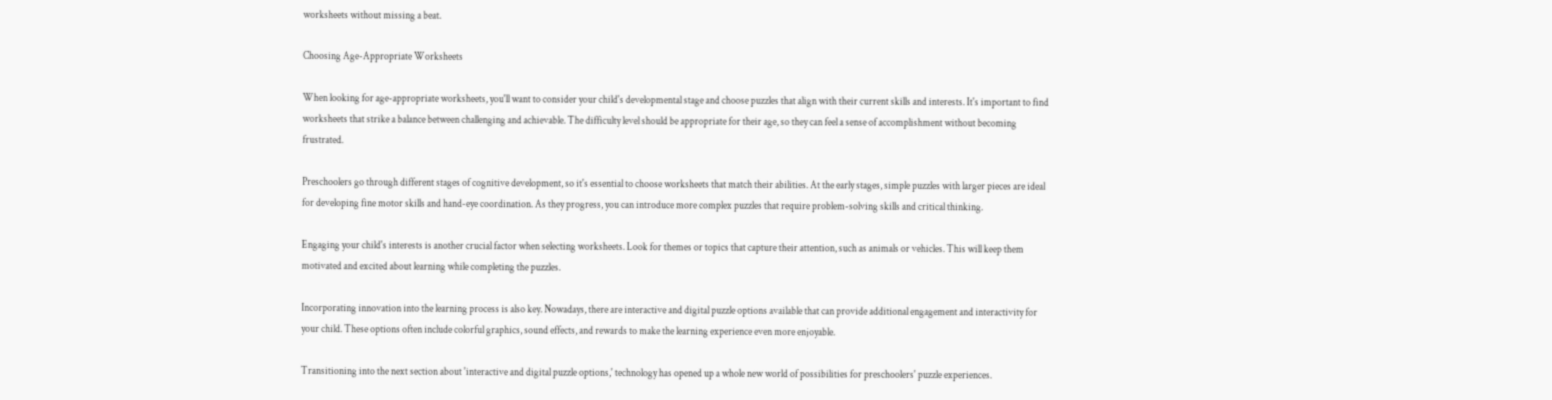worksheets without missing a beat.

Choosing Age-Appropriate Worksheets

When looking for age-appropriate worksheets, you'll want to consider your child's developmental stage and choose puzzles that align with their current skills and interests. It's important to find worksheets that strike a balance between challenging and achievable. The difficulty level should be appropriate for their age, so they can feel a sense of accomplishment without becoming frustrated.

Preschoolers go through different stages of cognitive development, so it's essential to choose worksheets that match their abilities. At the early stages, simple puzzles with larger pieces are ideal for developing fine motor skills and hand-eye coordination. As they progress, you can introduce more complex puzzles that require problem-solving skills and critical thinking.

Engaging your child's interests is another crucial factor when selecting worksheets. Look for themes or topics that capture their attention, such as animals or vehicles. This will keep them motivated and excited about learning while completing the puzzles.

Incorporating innovation into the learning process is also key. Nowadays, there are interactive and digital puzzle options available that can provide additional engagement and interactivity for your child. These options often include colorful graphics, sound effects, and rewards to make the learning experience even more enjoyable.

Transitioning into the next section about 'interactive and digital puzzle options,' technology has opened up a whole new world of possibilities for preschoolers' puzzle experiences.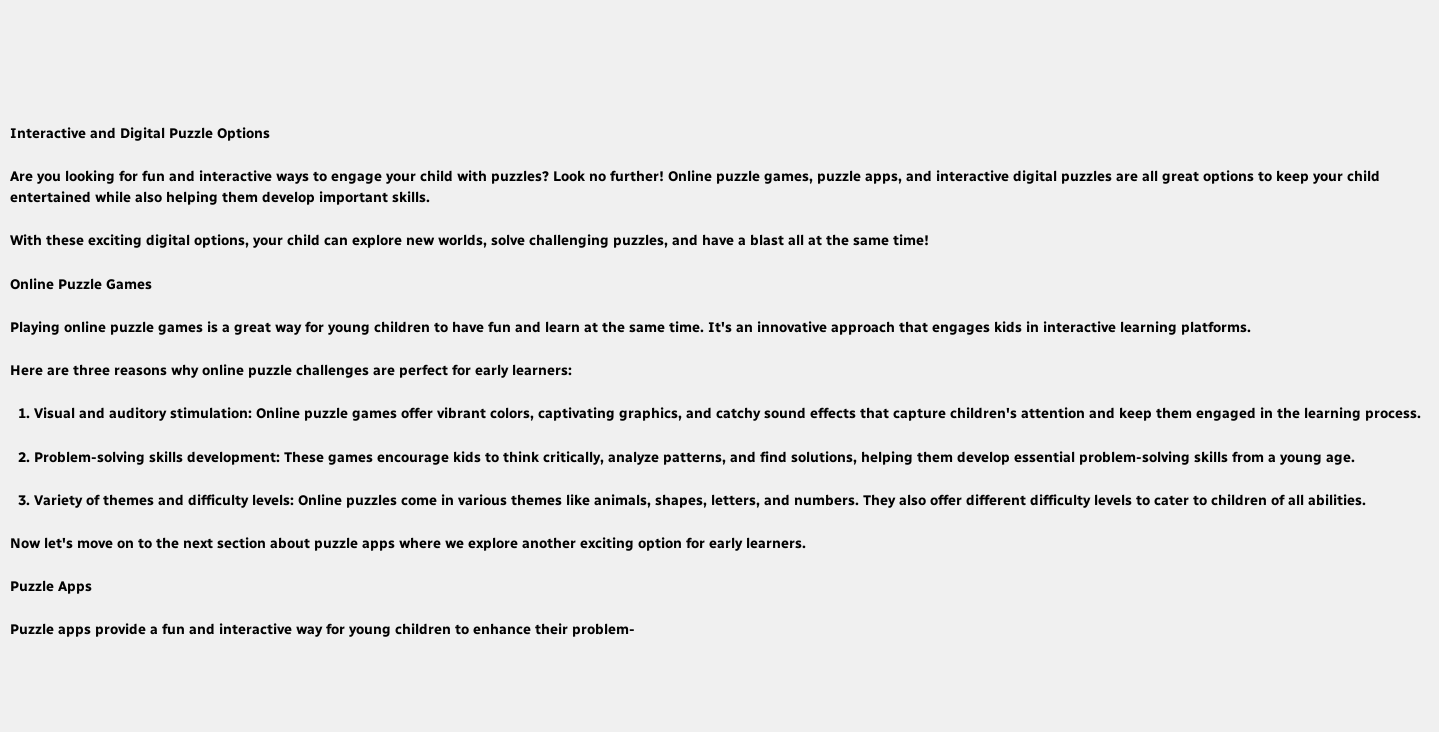Interactive and Digital Puzzle Options

Are you looking for fun and interactive ways to engage your child with puzzles? Look no further! Online puzzle games, puzzle apps, and interactive digital puzzles are all great options to keep your child entertained while also helping them develop important skills.

With these exciting digital options, your child can explore new worlds, solve challenging puzzles, and have a blast all at the same time!

Online Puzzle Games

Playing online puzzle games is a great way for young children to have fun and learn at the same time. It's an innovative approach that engages kids in interactive learning platforms.

Here are three reasons why online puzzle challenges are perfect for early learners:

  1. Visual and auditory stimulation: Online puzzle games offer vibrant colors, captivating graphics, and catchy sound effects that capture children's attention and keep them engaged in the learning process.

  2. Problem-solving skills development: These games encourage kids to think critically, analyze patterns, and find solutions, helping them develop essential problem-solving skills from a young age.

  3. Variety of themes and difficulty levels: Online puzzles come in various themes like animals, shapes, letters, and numbers. They also offer different difficulty levels to cater to children of all abilities.

Now let's move on to the next section about puzzle apps where we explore another exciting option for early learners.

Puzzle Apps

Puzzle apps provide a fun and interactive way for young children to enhance their problem-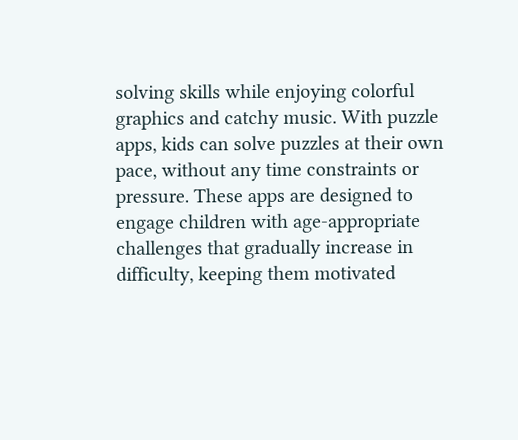solving skills while enjoying colorful graphics and catchy music. With puzzle apps, kids can solve puzzles at their own pace, without any time constraints or pressure. These apps are designed to engage children with age-appropriate challenges that gradually increase in difficulty, keeping them motivated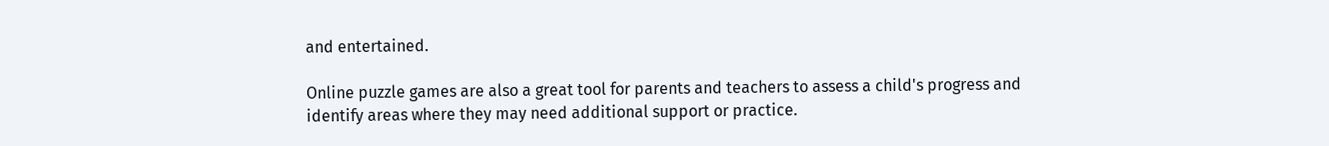and entertained.

Online puzzle games are also a great tool for parents and teachers to assess a child's progress and identify areas where they may need additional support or practice.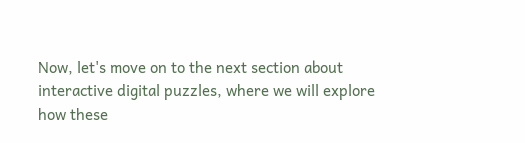Now, let's move on to the next section about interactive digital puzzles, where we will explore how these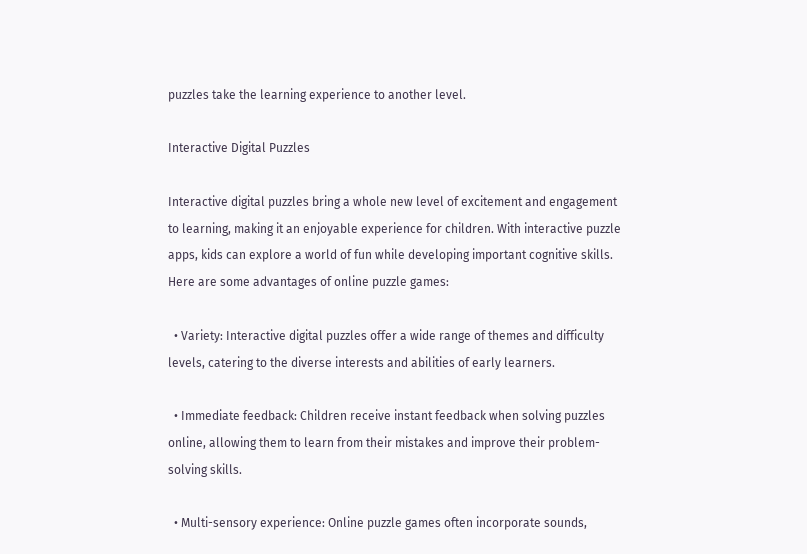puzzles take the learning experience to another level.

Interactive Digital Puzzles

Interactive digital puzzles bring a whole new level of excitement and engagement to learning, making it an enjoyable experience for children. With interactive puzzle apps, kids can explore a world of fun while developing important cognitive skills. Here are some advantages of online puzzle games:

  • Variety: Interactive digital puzzles offer a wide range of themes and difficulty levels, catering to the diverse interests and abilities of early learners.

  • Immediate feedback: Children receive instant feedback when solving puzzles online, allowing them to learn from their mistakes and improve their problem-solving skills.

  • Multi-sensory experience: Online puzzle games often incorporate sounds,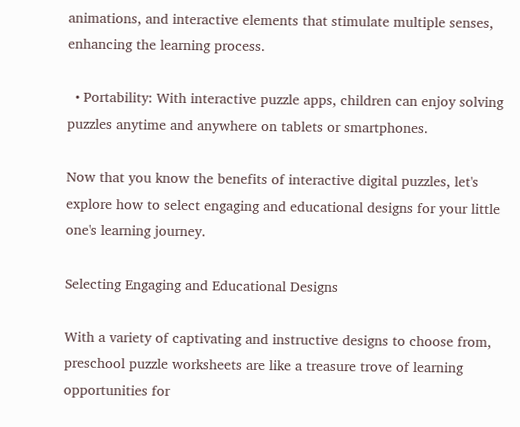animations, and interactive elements that stimulate multiple senses, enhancing the learning process.

  • Portability: With interactive puzzle apps, children can enjoy solving puzzles anytime and anywhere on tablets or smartphones.

Now that you know the benefits of interactive digital puzzles, let's explore how to select engaging and educational designs for your little one's learning journey.

Selecting Engaging and Educational Designs

With a variety of captivating and instructive designs to choose from, preschool puzzle worksheets are like a treasure trove of learning opportunities for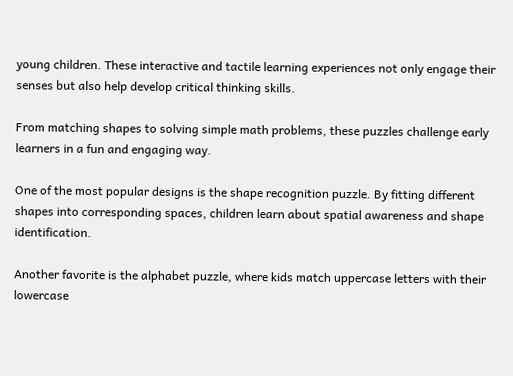young children. These interactive and tactile learning experiences not only engage their senses but also help develop critical thinking skills.

From matching shapes to solving simple math problems, these puzzles challenge early learners in a fun and engaging way.

One of the most popular designs is the shape recognition puzzle. By fitting different shapes into corresponding spaces, children learn about spatial awareness and shape identification.

Another favorite is the alphabet puzzle, where kids match uppercase letters with their lowercase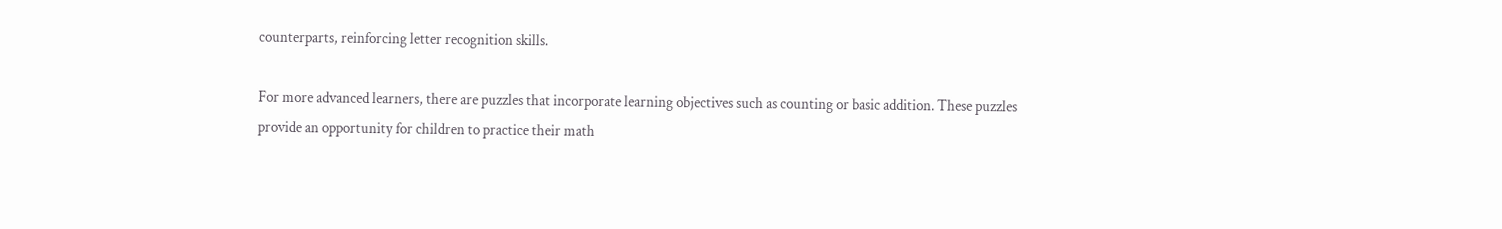counterparts, reinforcing letter recognition skills.

For more advanced learners, there are puzzles that incorporate learning objectives such as counting or basic addition. These puzzles provide an opportunity for children to practice their math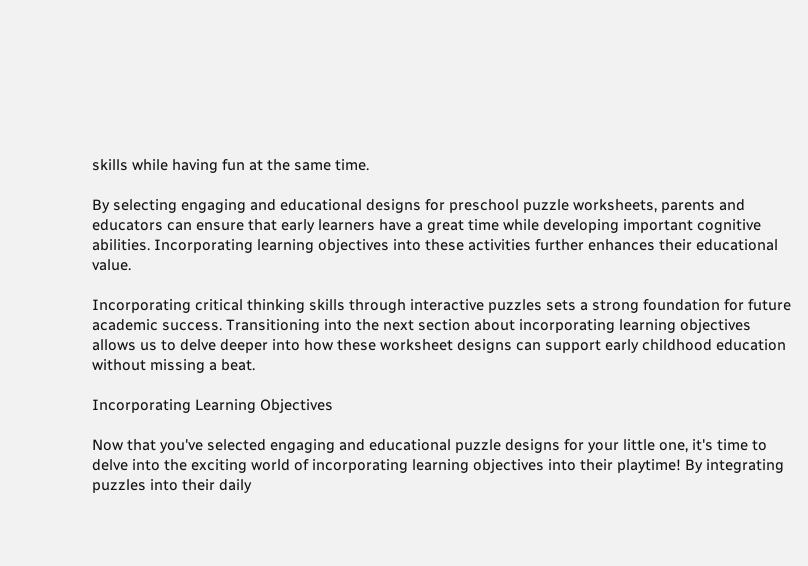skills while having fun at the same time.

By selecting engaging and educational designs for preschool puzzle worksheets, parents and educators can ensure that early learners have a great time while developing important cognitive abilities. Incorporating learning objectives into these activities further enhances their educational value.

Incorporating critical thinking skills through interactive puzzles sets a strong foundation for future academic success. Transitioning into the next section about incorporating learning objectives allows us to delve deeper into how these worksheet designs can support early childhood education without missing a beat.

Incorporating Learning Objectives

Now that you've selected engaging and educational puzzle designs for your little one, it's time to delve into the exciting world of incorporating learning objectives into their playtime! By integrating puzzles into their daily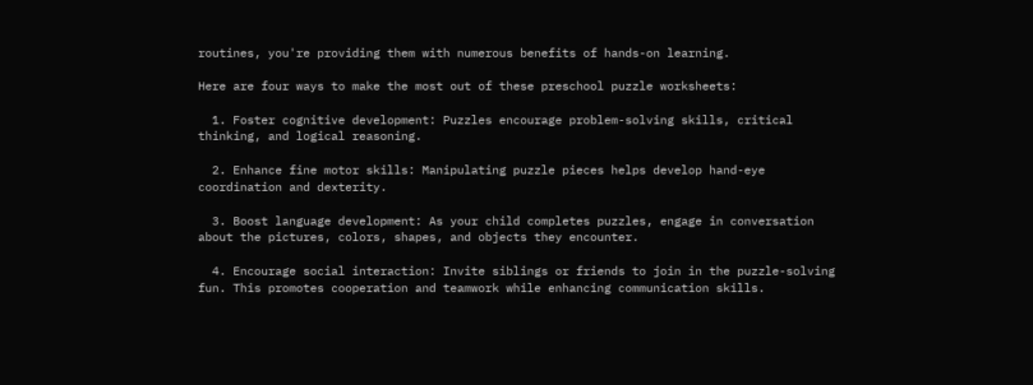routines, you're providing them with numerous benefits of hands-on learning.

Here are four ways to make the most out of these preschool puzzle worksheets:

  1. Foster cognitive development: Puzzles encourage problem-solving skills, critical thinking, and logical reasoning.

  2. Enhance fine motor skills: Manipulating puzzle pieces helps develop hand-eye coordination and dexterity.

  3. Boost language development: As your child completes puzzles, engage in conversation about the pictures, colors, shapes, and objects they encounter.

  4. Encourage social interaction: Invite siblings or friends to join in the puzzle-solving fun. This promotes cooperation and teamwork while enhancing communication skills.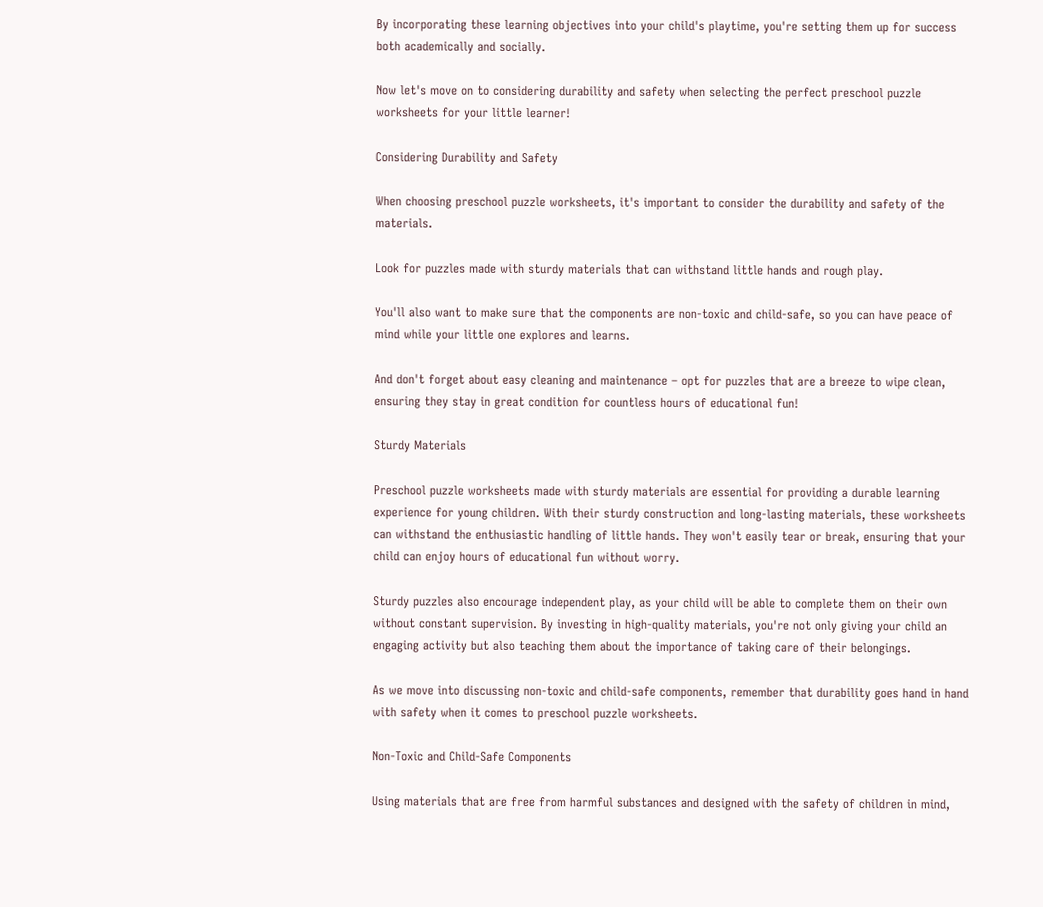By incorporating these learning objectives into your child's playtime, you're setting them up for success both academically and socially.

Now let's move on to considering durability and safety when selecting the perfect preschool puzzle worksheets for your little learner!

Considering Durability and Safety

When choosing preschool puzzle worksheets, it's important to consider the durability and safety of the materials.

Look for puzzles made with sturdy materials that can withstand little hands and rough play.

You'll also want to make sure that the components are non-toxic and child-safe, so you can have peace of mind while your little one explores and learns.

And don't forget about easy cleaning and maintenance – opt for puzzles that are a breeze to wipe clean, ensuring they stay in great condition for countless hours of educational fun!

Sturdy Materials

Preschool puzzle worksheets made with sturdy materials are essential for providing a durable learning experience for young children. With their sturdy construction and long-lasting materials, these worksheets can withstand the enthusiastic handling of little hands. They won't easily tear or break, ensuring that your child can enjoy hours of educational fun without worry.

Sturdy puzzles also encourage independent play, as your child will be able to complete them on their own without constant supervision. By investing in high-quality materials, you're not only giving your child an engaging activity but also teaching them about the importance of taking care of their belongings.

As we move into discussing non-toxic and child-safe components, remember that durability goes hand in hand with safety when it comes to preschool puzzle worksheets.

Non-Toxic and Child-Safe Components

Using materials that are free from harmful substances and designed with the safety of children in mind,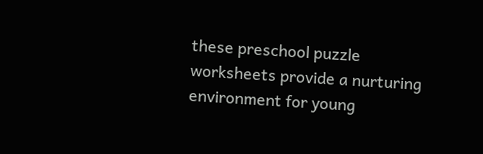these preschool puzzle worksheets provide a nurturing environment for young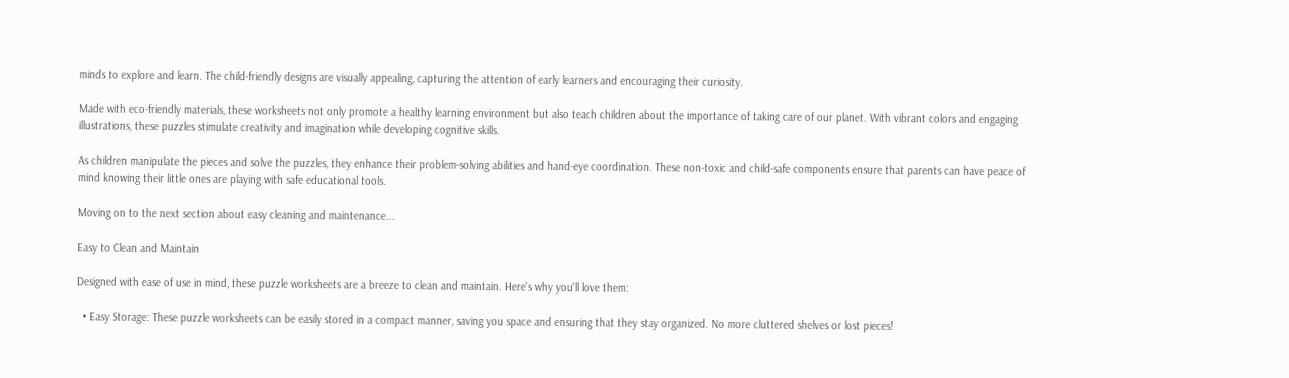minds to explore and learn. The child-friendly designs are visually appealing, capturing the attention of early learners and encouraging their curiosity.

Made with eco-friendly materials, these worksheets not only promote a healthy learning environment but also teach children about the importance of taking care of our planet. With vibrant colors and engaging illustrations, these puzzles stimulate creativity and imagination while developing cognitive skills.

As children manipulate the pieces and solve the puzzles, they enhance their problem-solving abilities and hand-eye coordination. These non-toxic and child-safe components ensure that parents can have peace of mind knowing their little ones are playing with safe educational tools.

Moving on to the next section about easy cleaning and maintenance...

Easy to Clean and Maintain

Designed with ease of use in mind, these puzzle worksheets are a breeze to clean and maintain. Here's why you'll love them:

  • Easy Storage: These puzzle worksheets can be easily stored in a compact manner, saving you space and ensuring that they stay organized. No more cluttered shelves or lost pieces!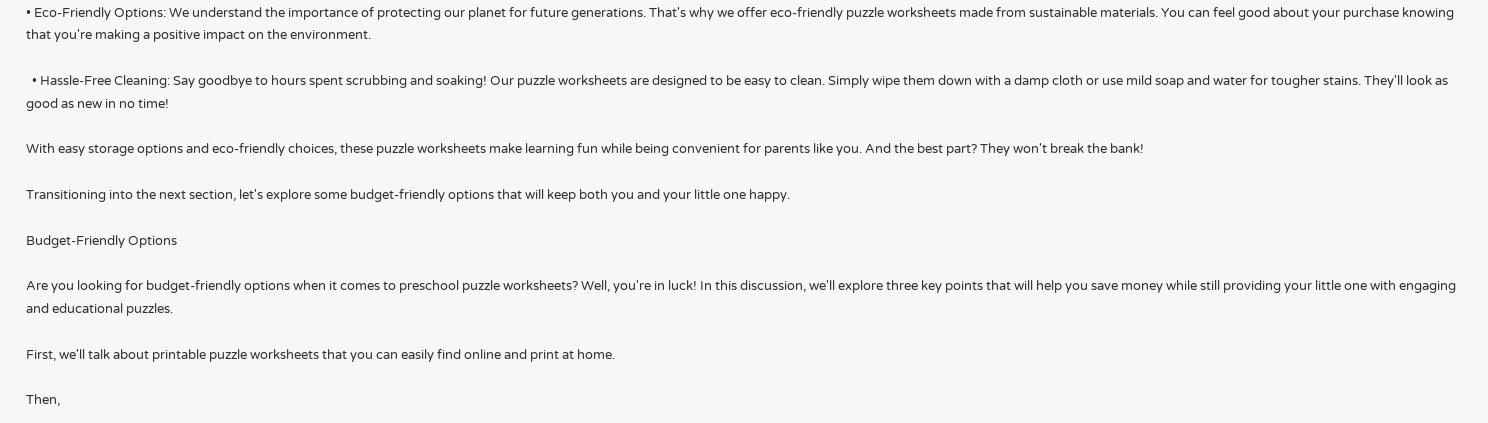• Eco-Friendly Options: We understand the importance of protecting our planet for future generations. That's why we offer eco-friendly puzzle worksheets made from sustainable materials. You can feel good about your purchase knowing that you're making a positive impact on the environment.

  • Hassle-Free Cleaning: Say goodbye to hours spent scrubbing and soaking! Our puzzle worksheets are designed to be easy to clean. Simply wipe them down with a damp cloth or use mild soap and water for tougher stains. They'll look as good as new in no time!

With easy storage options and eco-friendly choices, these puzzle worksheets make learning fun while being convenient for parents like you. And the best part? They won't break the bank!

Transitioning into the next section, let's explore some budget-friendly options that will keep both you and your little one happy.

Budget-Friendly Options

Are you looking for budget-friendly options when it comes to preschool puzzle worksheets? Well, you're in luck! In this discussion, we'll explore three key points that will help you save money while still providing your little one with engaging and educational puzzles.

First, we'll talk about printable puzzle worksheets that you can easily find online and print at home.

Then,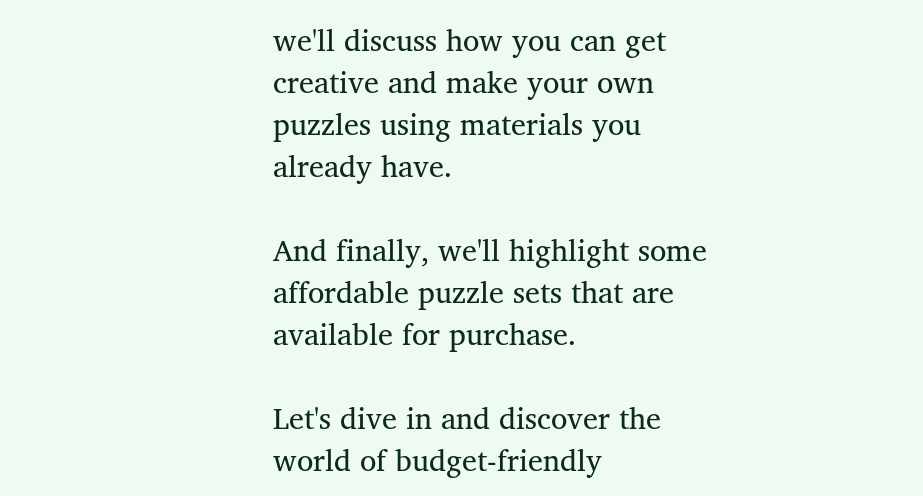we'll discuss how you can get creative and make your own puzzles using materials you already have.

And finally, we'll highlight some affordable puzzle sets that are available for purchase.

Let's dive in and discover the world of budget-friendly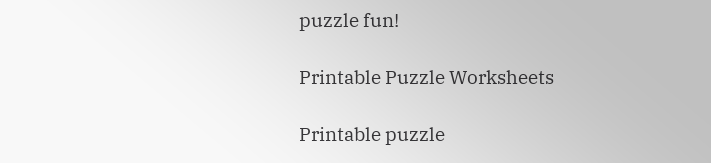puzzle fun!

Printable Puzzle Worksheets

Printable puzzle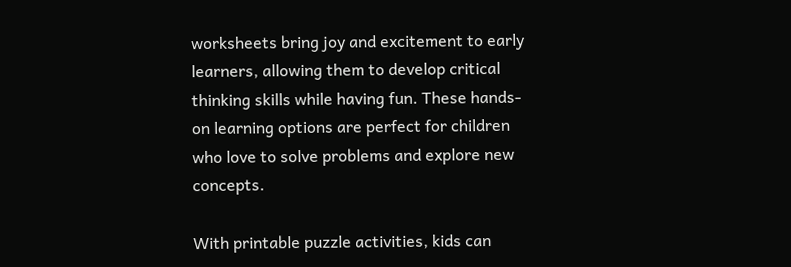worksheets bring joy and excitement to early learners, allowing them to develop critical thinking skills while having fun. These hands-on learning options are perfect for children who love to solve problems and explore new concepts.

With printable puzzle activities, kids can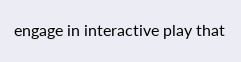engage in interactive play that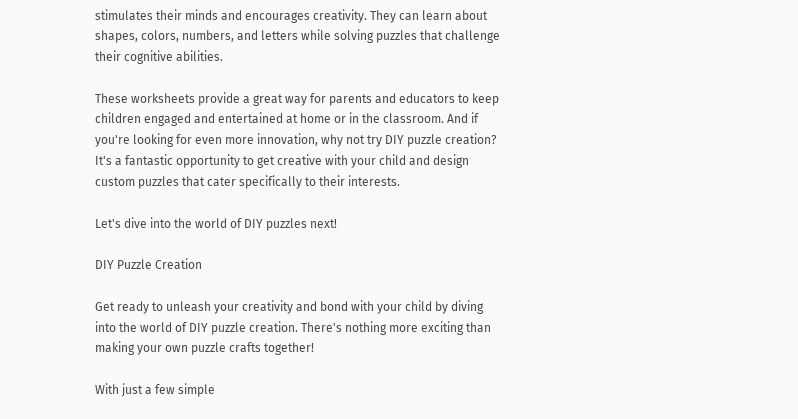stimulates their minds and encourages creativity. They can learn about shapes, colors, numbers, and letters while solving puzzles that challenge their cognitive abilities.

These worksheets provide a great way for parents and educators to keep children engaged and entertained at home or in the classroom. And if you're looking for even more innovation, why not try DIY puzzle creation? It's a fantastic opportunity to get creative with your child and design custom puzzles that cater specifically to their interests.

Let's dive into the world of DIY puzzles next!

DIY Puzzle Creation

Get ready to unleash your creativity and bond with your child by diving into the world of DIY puzzle creation. There's nothing more exciting than making your own puzzle crafts together!

With just a few simple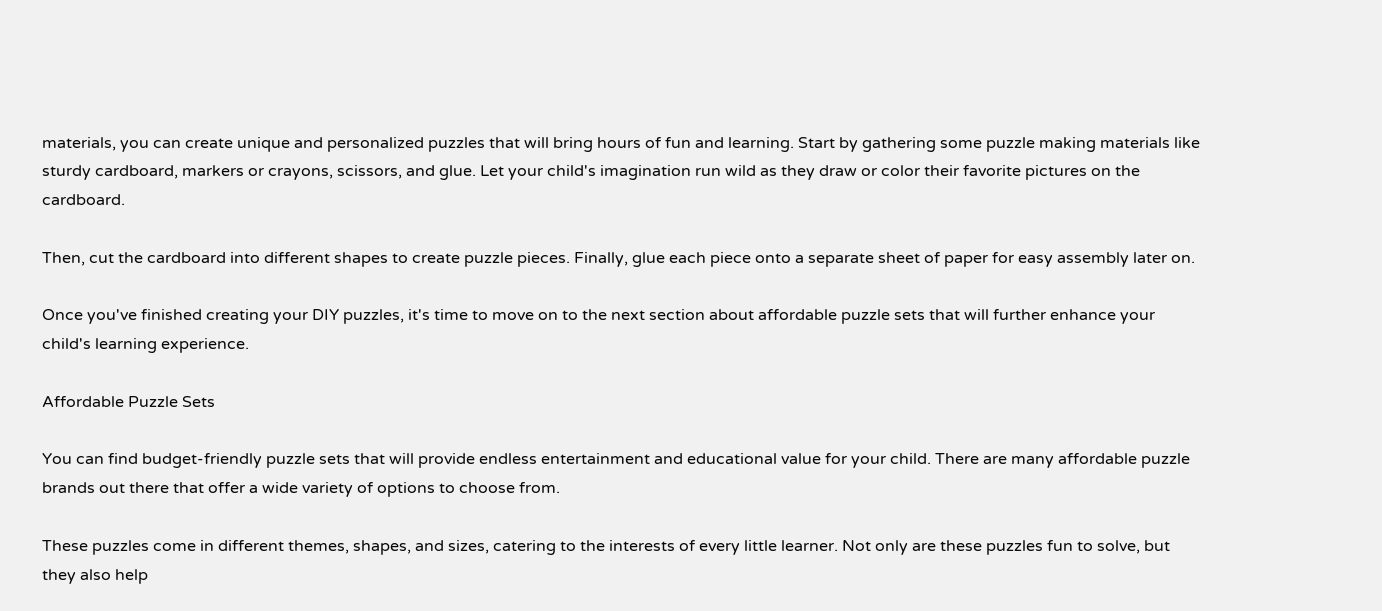materials, you can create unique and personalized puzzles that will bring hours of fun and learning. Start by gathering some puzzle making materials like sturdy cardboard, markers or crayons, scissors, and glue. Let your child's imagination run wild as they draw or color their favorite pictures on the cardboard.

Then, cut the cardboard into different shapes to create puzzle pieces. Finally, glue each piece onto a separate sheet of paper for easy assembly later on.

Once you've finished creating your DIY puzzles, it's time to move on to the next section about affordable puzzle sets that will further enhance your child's learning experience.

Affordable Puzzle Sets

You can find budget-friendly puzzle sets that will provide endless entertainment and educational value for your child. There are many affordable puzzle brands out there that offer a wide variety of options to choose from.

These puzzles come in different themes, shapes, and sizes, catering to the interests of every little learner. Not only are these puzzles fun to solve, but they also help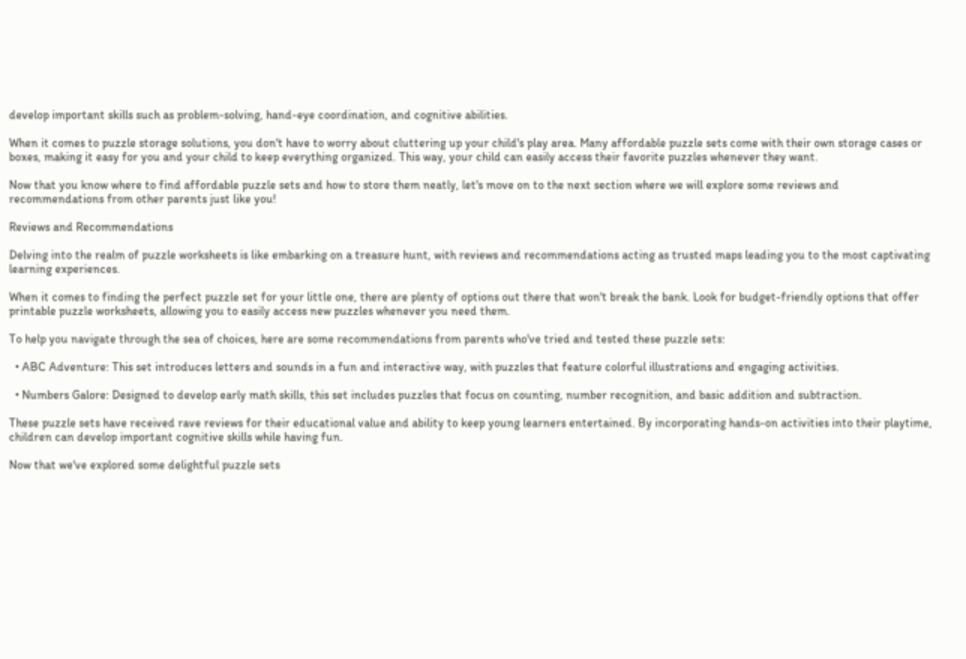develop important skills such as problem-solving, hand-eye coordination, and cognitive abilities.

When it comes to puzzle storage solutions, you don't have to worry about cluttering up your child's play area. Many affordable puzzle sets come with their own storage cases or boxes, making it easy for you and your child to keep everything organized. This way, your child can easily access their favorite puzzles whenever they want.

Now that you know where to find affordable puzzle sets and how to store them neatly, let's move on to the next section where we will explore some reviews and recommendations from other parents just like you!

Reviews and Recommendations

Delving into the realm of puzzle worksheets is like embarking on a treasure hunt, with reviews and recommendations acting as trusted maps leading you to the most captivating learning experiences.

When it comes to finding the perfect puzzle set for your little one, there are plenty of options out there that won't break the bank. Look for budget-friendly options that offer printable puzzle worksheets, allowing you to easily access new puzzles whenever you need them.

To help you navigate through the sea of choices, here are some recommendations from parents who've tried and tested these puzzle sets:

  • ABC Adventure: This set introduces letters and sounds in a fun and interactive way, with puzzles that feature colorful illustrations and engaging activities.

  • Numbers Galore: Designed to develop early math skills, this set includes puzzles that focus on counting, number recognition, and basic addition and subtraction.

These puzzle sets have received rave reviews for their educational value and ability to keep young learners entertained. By incorporating hands-on activities into their playtime, children can develop important cognitive skills while having fun.

Now that we've explored some delightful puzzle sets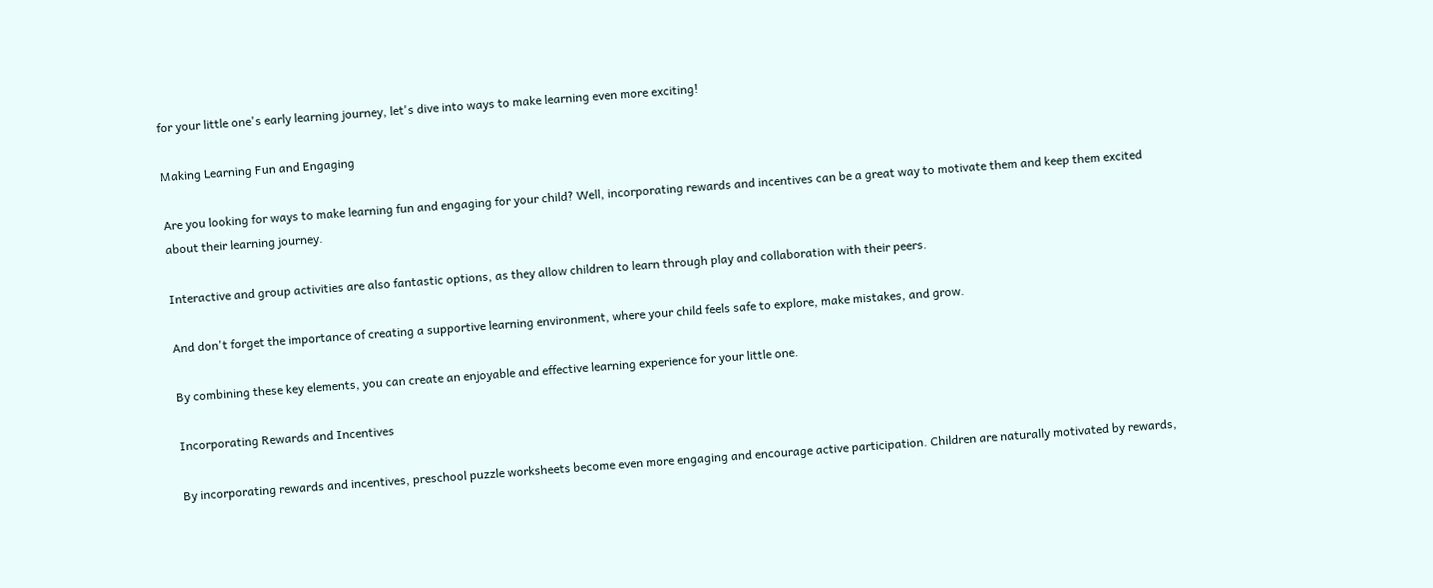for your little one's early learning journey, let's dive into ways to make learning even more exciting!

Making Learning Fun and Engaging

Are you looking for ways to make learning fun and engaging for your child? Well, incorporating rewards and incentives can be a great way to motivate them and keep them excited about their learning journey.

Interactive and group activities are also fantastic options, as they allow children to learn through play and collaboration with their peers.

And don't forget the importance of creating a supportive learning environment, where your child feels safe to explore, make mistakes, and grow.

By combining these key elements, you can create an enjoyable and effective learning experience for your little one.

Incorporating Rewards and Incentives

By incorporating rewards and incentives, preschool puzzle worksheets become even more engaging and encourage active participation. Children are naturally motivated by rewards,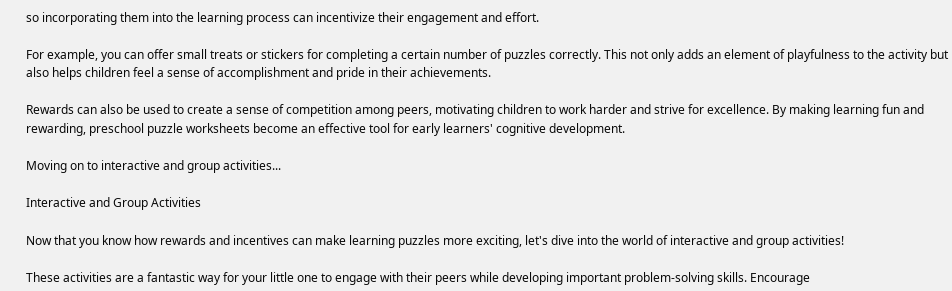so incorporating them into the learning process can incentivize their engagement and effort.

For example, you can offer small treats or stickers for completing a certain number of puzzles correctly. This not only adds an element of playfulness to the activity but also helps children feel a sense of accomplishment and pride in their achievements.

Rewards can also be used to create a sense of competition among peers, motivating children to work harder and strive for excellence. By making learning fun and rewarding, preschool puzzle worksheets become an effective tool for early learners' cognitive development.

Moving on to interactive and group activities...

Interactive and Group Activities

Now that you know how rewards and incentives can make learning puzzles more exciting, let's dive into the world of interactive and group activities!

These activities are a fantastic way for your little one to engage with their peers while developing important problem-solving skills. Encourage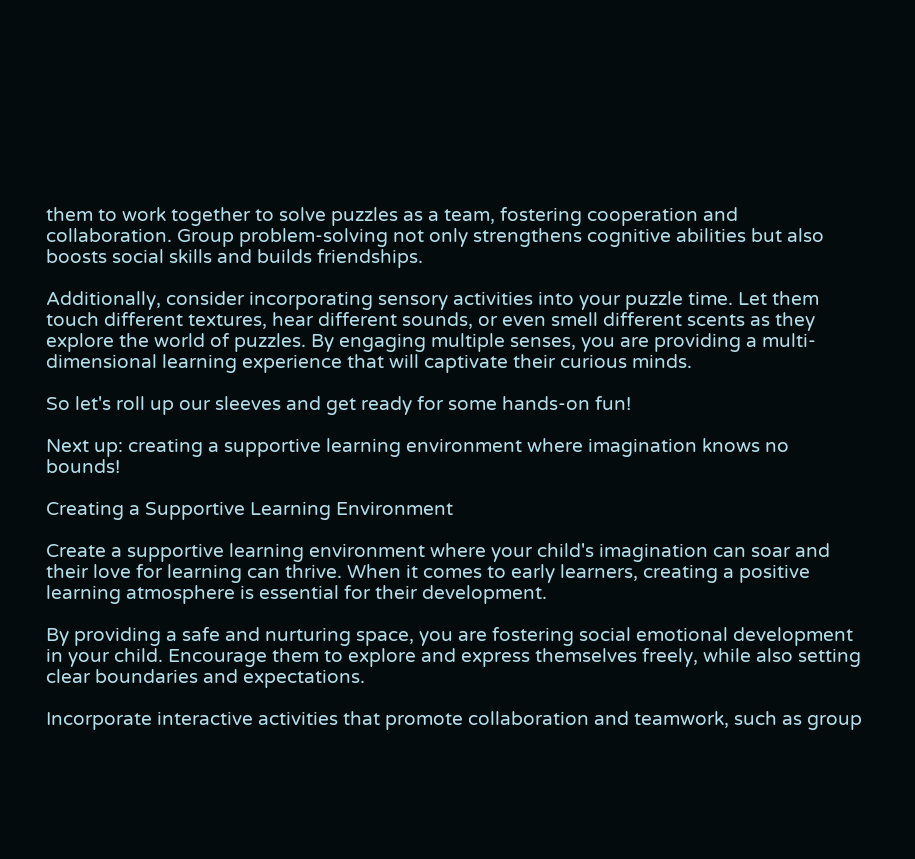them to work together to solve puzzles as a team, fostering cooperation and collaboration. Group problem-solving not only strengthens cognitive abilities but also boosts social skills and builds friendships.

Additionally, consider incorporating sensory activities into your puzzle time. Let them touch different textures, hear different sounds, or even smell different scents as they explore the world of puzzles. By engaging multiple senses, you are providing a multi-dimensional learning experience that will captivate their curious minds.

So let's roll up our sleeves and get ready for some hands-on fun!

Next up: creating a supportive learning environment where imagination knows no bounds!

Creating a Supportive Learning Environment

Create a supportive learning environment where your child's imagination can soar and their love for learning can thrive. When it comes to early learners, creating a positive learning atmosphere is essential for their development.

By providing a safe and nurturing space, you are fostering social emotional development in your child. Encourage them to explore and express themselves freely, while also setting clear boundaries and expectations.

Incorporate interactive activities that promote collaboration and teamwork, such as group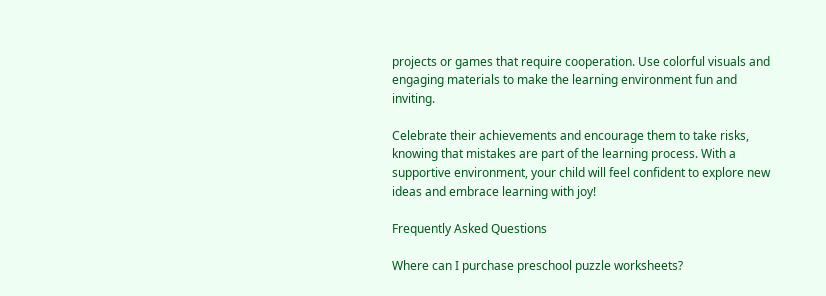projects or games that require cooperation. Use colorful visuals and engaging materials to make the learning environment fun and inviting.

Celebrate their achievements and encourage them to take risks, knowing that mistakes are part of the learning process. With a supportive environment, your child will feel confident to explore new ideas and embrace learning with joy!

Frequently Asked Questions

Where can I purchase preschool puzzle worksheets?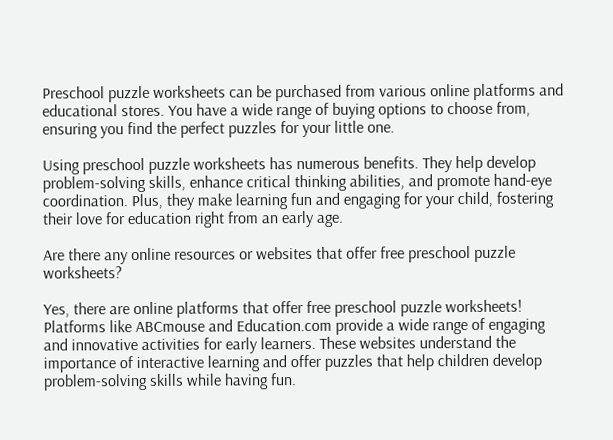Preschool puzzle worksheets can be purchased from various online platforms and educational stores. You have a wide range of buying options to choose from, ensuring you find the perfect puzzles for your little one.

Using preschool puzzle worksheets has numerous benefits. They help develop problem-solving skills, enhance critical thinking abilities, and promote hand-eye coordination. Plus, they make learning fun and engaging for your child, fostering their love for education right from an early age.

Are there any online resources or websites that offer free preschool puzzle worksheets?

Yes, there are online platforms that offer free preschool puzzle worksheets! Platforms like ABCmouse and Education.com provide a wide range of engaging and innovative activities for early learners. These websites understand the importance of interactive learning and offer puzzles that help children develop problem-solving skills while having fun.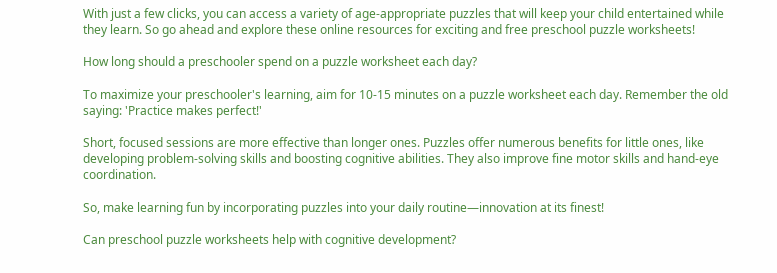With just a few clicks, you can access a variety of age-appropriate puzzles that will keep your child entertained while they learn. So go ahead and explore these online resources for exciting and free preschool puzzle worksheets!

How long should a preschooler spend on a puzzle worksheet each day?

To maximize your preschooler's learning, aim for 10-15 minutes on a puzzle worksheet each day. Remember the old saying: 'Practice makes perfect!'

Short, focused sessions are more effective than longer ones. Puzzles offer numerous benefits for little ones, like developing problem-solving skills and boosting cognitive abilities. They also improve fine motor skills and hand-eye coordination.

So, make learning fun by incorporating puzzles into your daily routine—innovation at its finest!

Can preschool puzzle worksheets help with cognitive development?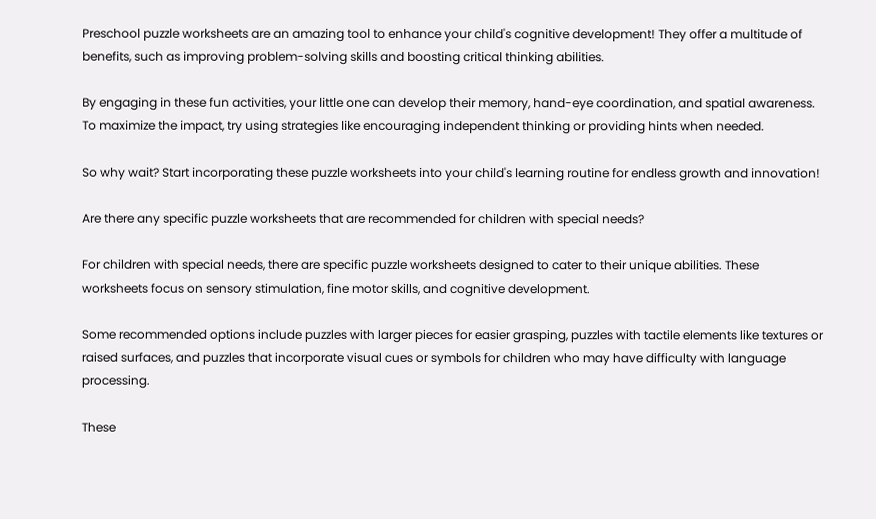Preschool puzzle worksheets are an amazing tool to enhance your child's cognitive development! They offer a multitude of benefits, such as improving problem-solving skills and boosting critical thinking abilities.

By engaging in these fun activities, your little one can develop their memory, hand-eye coordination, and spatial awareness. To maximize the impact, try using strategies like encouraging independent thinking or providing hints when needed.

So why wait? Start incorporating these puzzle worksheets into your child's learning routine for endless growth and innovation!

Are there any specific puzzle worksheets that are recommended for children with special needs?

For children with special needs, there are specific puzzle worksheets designed to cater to their unique abilities. These worksheets focus on sensory stimulation, fine motor skills, and cognitive development.

Some recommended options include puzzles with larger pieces for easier grasping, puzzles with tactile elements like textures or raised surfaces, and puzzles that incorporate visual cues or symbols for children who may have difficulty with language processing.

These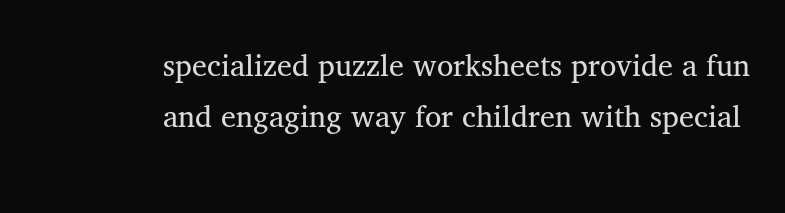specialized puzzle worksheets provide a fun and engaging way for children with special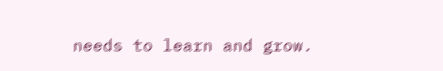needs to learn and grow.